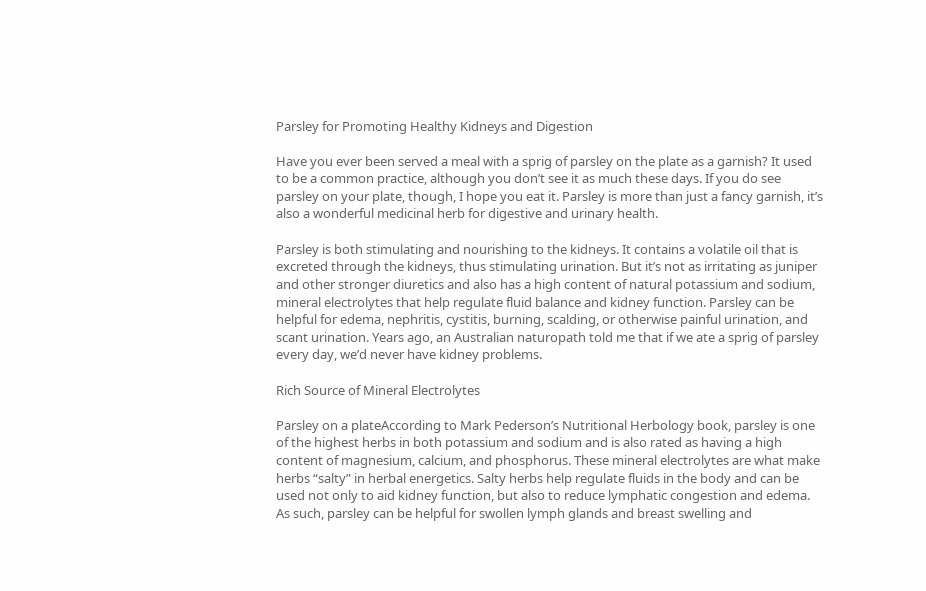Parsley for Promoting Healthy Kidneys and Digestion

Have you ever been served a meal with a sprig of parsley on the plate as a garnish? It used to be a common practice, although you don’t see it as much these days. If you do see parsley on your plate, though, I hope you eat it. Parsley is more than just a fancy garnish, it’s also a wonderful medicinal herb for digestive and urinary health.

Parsley is both stimulating and nourishing to the kidneys. It contains a volatile oil that is excreted through the kidneys, thus stimulating urination. But it’s not as irritating as juniper and other stronger diuretics and also has a high content of natural potassium and sodium, mineral electrolytes that help regulate fluid balance and kidney function. Parsley can be helpful for edema, nephritis, cystitis, burning, scalding, or otherwise painful urination, and scant urination. Years ago, an Australian naturopath told me that if we ate a sprig of parsley every day, we’d never have kidney problems.

Rich Source of Mineral Electrolytes

Parsley on a plateAccording to Mark Pederson’s Nutritional Herbology book, parsley is one of the highest herbs in both potassium and sodium and is also rated as having a high content of magnesium, calcium, and phosphorus. These mineral electrolytes are what make herbs “salty” in herbal energetics. Salty herbs help regulate fluids in the body and can be used not only to aid kidney function, but also to reduce lymphatic congestion and edema. As such, parsley can be helpful for swollen lymph glands and breast swelling and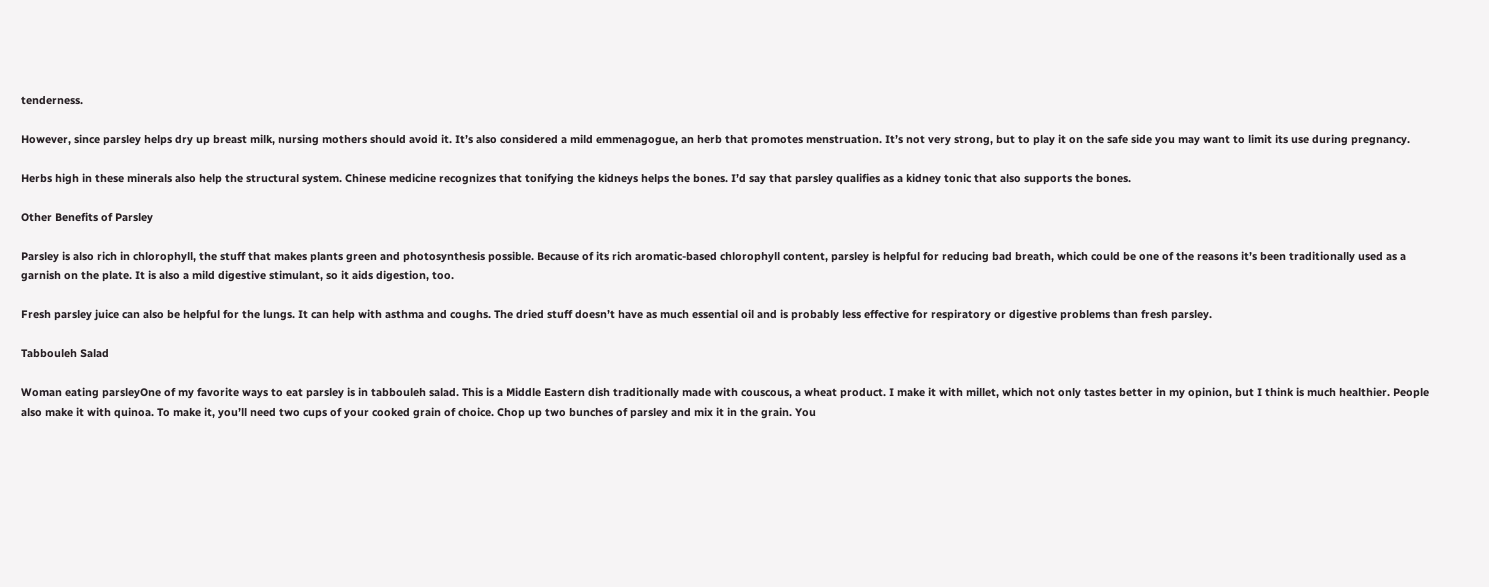tenderness.

However, since parsley helps dry up breast milk, nursing mothers should avoid it. It’s also considered a mild emmenagogue, an herb that promotes menstruation. It’s not very strong, but to play it on the safe side you may want to limit its use during pregnancy.

Herbs high in these minerals also help the structural system. Chinese medicine recognizes that tonifying the kidneys helps the bones. I’d say that parsley qualifies as a kidney tonic that also supports the bones.

Other Benefits of Parsley

Parsley is also rich in chlorophyll, the stuff that makes plants green and photosynthesis possible. Because of its rich aromatic-based chlorophyll content, parsley is helpful for reducing bad breath, which could be one of the reasons it’s been traditionally used as a garnish on the plate. It is also a mild digestive stimulant, so it aids digestion, too.

Fresh parsley juice can also be helpful for the lungs. It can help with asthma and coughs. The dried stuff doesn’t have as much essential oil and is probably less effective for respiratory or digestive problems than fresh parsley.

Tabbouleh Salad

Woman eating parsleyOne of my favorite ways to eat parsley is in tabbouleh salad. This is a Middle Eastern dish traditionally made with couscous, a wheat product. I make it with millet, which not only tastes better in my opinion, but I think is much healthier. People also make it with quinoa. To make it, you’ll need two cups of your cooked grain of choice. Chop up two bunches of parsley and mix it in the grain. You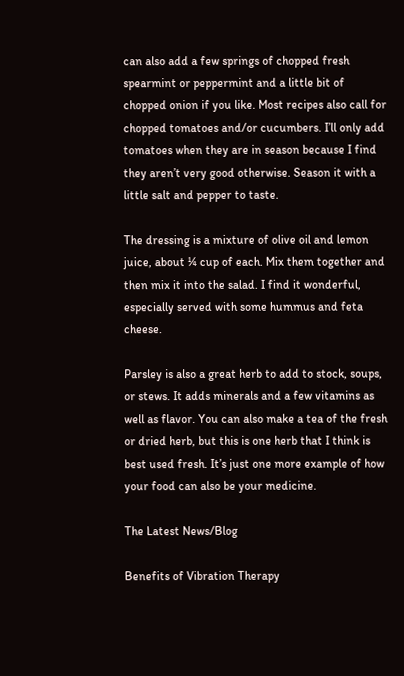can also add a few springs of chopped fresh spearmint or peppermint and a little bit of chopped onion if you like. Most recipes also call for chopped tomatoes and/or cucumbers. I’ll only add tomatoes when they are in season because I find they aren’t very good otherwise. Season it with a little salt and pepper to taste.

The dressing is a mixture of olive oil and lemon juice, about ¼ cup of each. Mix them together and then mix it into the salad. I find it wonderful, especially served with some hummus and feta cheese.

Parsley is also a great herb to add to stock, soups, or stews. It adds minerals and a few vitamins as well as flavor. You can also make a tea of the fresh or dried herb, but this is one herb that I think is best used fresh. It’s just one more example of how your food can also be your medicine.

The Latest News/Blog

Benefits of Vibration Therapy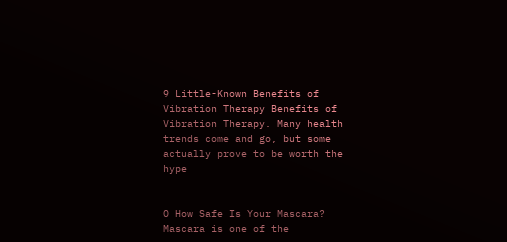9 Little-Known Benefits of Vibration Therapy Benefits of Vibration Therapy. Many health trends come and go, but some actually prove to be worth the hype


O How Safe Is Your Mascara? Mascara is one of the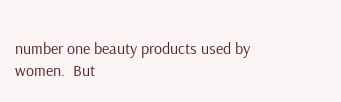number one beauty products used by women.  But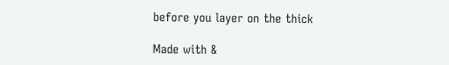before you layer on the thick

Made with &